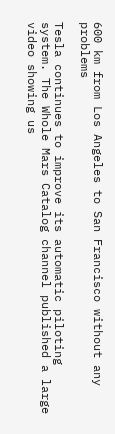600 km from Los Angeles to San Francisco without any problems

Tesla continues to improve its automatic piloting system. The Whole Mars Catalog channel published a large video showing us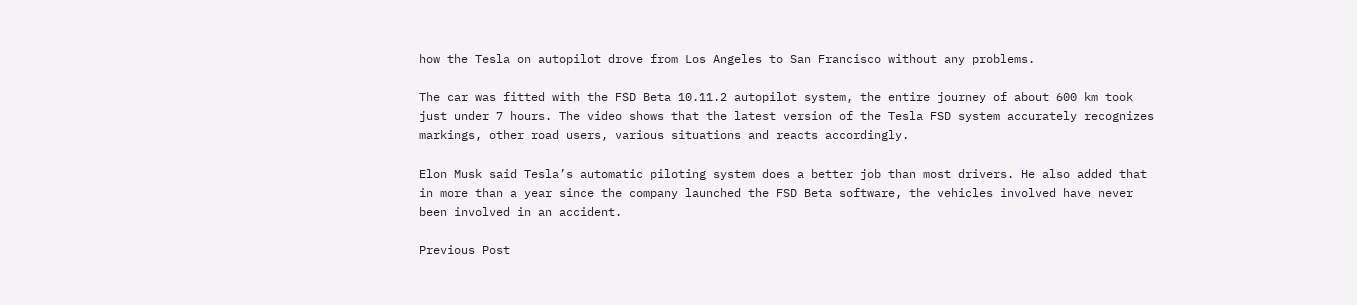how the Tesla on autopilot drove from Los Angeles to San Francisco without any problems.

The car was fitted with the FSD Beta 10.11.2 autopilot system, the entire journey of about 600 km took just under 7 hours. The video shows that the latest version of the Tesla FSD system accurately recognizes markings, other road users, various situations and reacts accordingly.

Elon Musk said Tesla’s automatic piloting system does a better job than most drivers. He also added that in more than a year since the company launched the FSD Beta software, the vehicles involved have never been involved in an accident.

Previous Post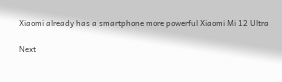Xiaomi already has a smartphone more powerful Xiaomi Mi 12 Ultra

Next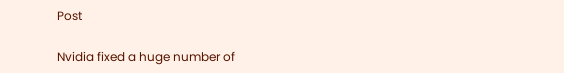Post

Nvidia fixed a huge number of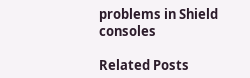problems in Shield consoles

Related Posts